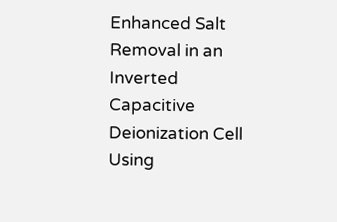Enhanced Salt Removal in an Inverted Capacitive Deionization Cell Using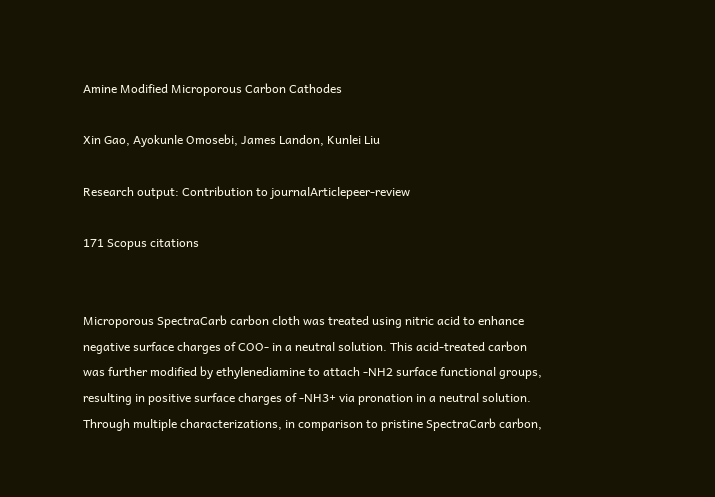Amine Modified Microporous Carbon Cathodes

Xin Gao, Ayokunle Omosebi, James Landon, Kunlei Liu

Research output: Contribution to journalArticlepeer-review

171 Scopus citations


Microporous SpectraCarb carbon cloth was treated using nitric acid to enhance negative surface charges of COO- in a neutral solution. This acid-treated carbon was further modified by ethylenediamine to attach -NH2 surface functional groups, resulting in positive surface charges of -NH3+ via pronation in a neutral solution. Through multiple characterizations, in comparison to pristine SpectraCarb carbon,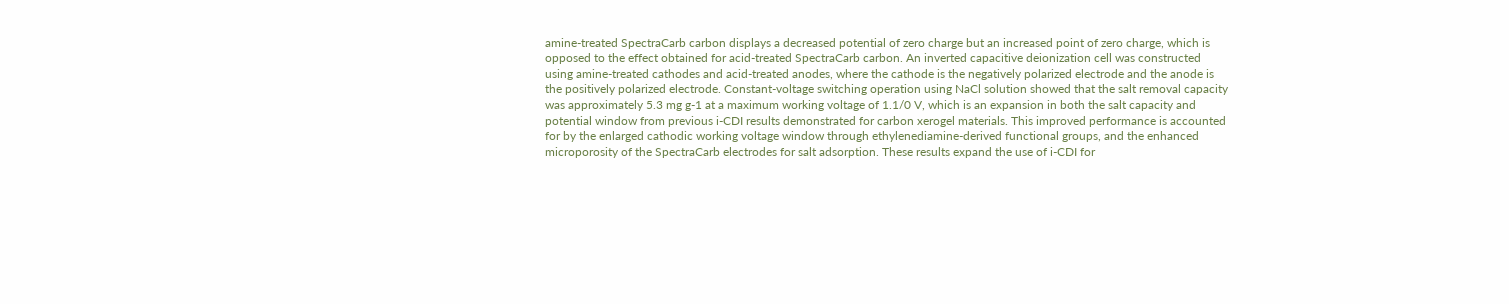amine-treated SpectraCarb carbon displays a decreased potential of zero charge but an increased point of zero charge, which is opposed to the effect obtained for acid-treated SpectraCarb carbon. An inverted capacitive deionization cell was constructed using amine-treated cathodes and acid-treated anodes, where the cathode is the negatively polarized electrode and the anode is the positively polarized electrode. Constant-voltage switching operation using NaCl solution showed that the salt removal capacity was approximately 5.3 mg g-1 at a maximum working voltage of 1.1/0 V, which is an expansion in both the salt capacity and potential window from previous i-CDI results demonstrated for carbon xerogel materials. This improved performance is accounted for by the enlarged cathodic working voltage window through ethylenediamine-derived functional groups, and the enhanced microporosity of the SpectraCarb electrodes for salt adsorption. These results expand the use of i-CDI for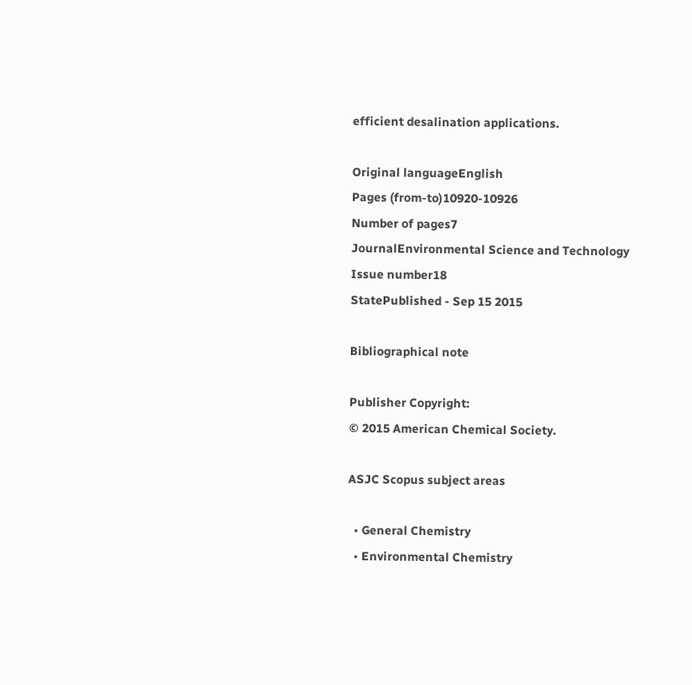efficient desalination applications.

Original languageEnglish
Pages (from-to)10920-10926
Number of pages7
JournalEnvironmental Science and Technology
Issue number18
StatePublished - Sep 15 2015

Bibliographical note

Publisher Copyright:
© 2015 American Chemical Society.

ASJC Scopus subject areas

  • General Chemistry
  • Environmental Chemistry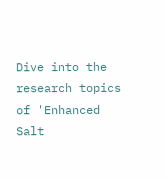Dive into the research topics of 'Enhanced Salt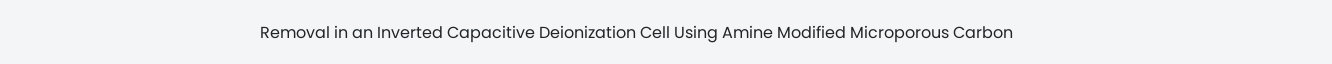Removal in an Inverted Capacitive Deionization Cell Using Amine Modified Microporous Carbon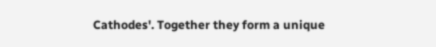Cathodes'. Together they form a unique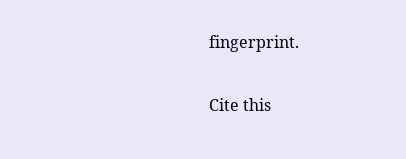fingerprint.

Cite this